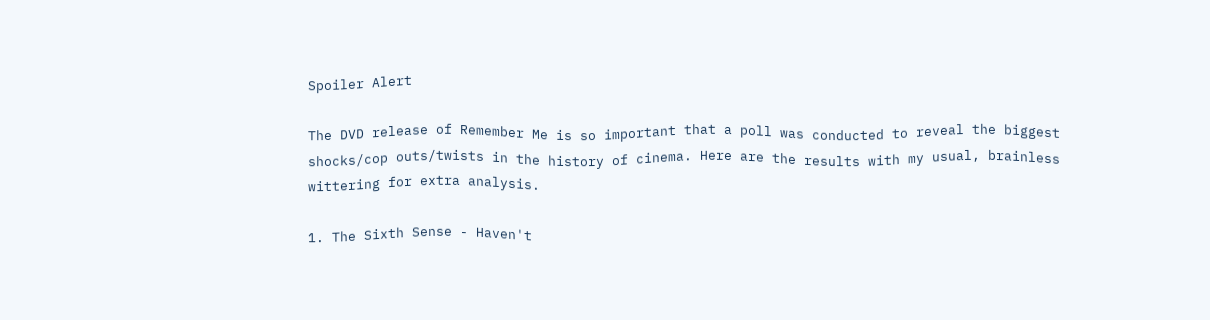Spoiler Alert

The DVD release of Remember Me is so important that a poll was conducted to reveal the biggest shocks/cop outs/twists in the history of cinema. Here are the results with my usual, brainless wittering for extra analysis.

1. The Sixth Sense - Haven't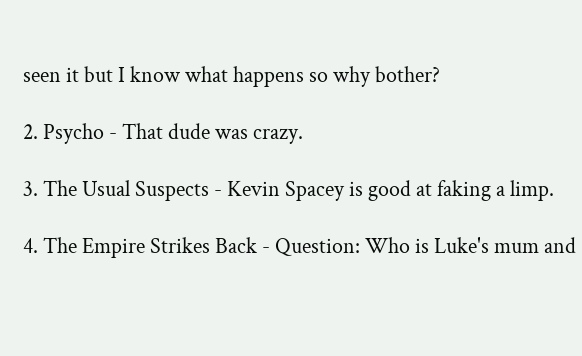seen it but I know what happens so why bother?

2. Psycho - That dude was crazy.

3. The Usual Suspects - Kevin Spacey is good at faking a limp.

4. The Empire Strikes Back - Question: Who is Luke's mum and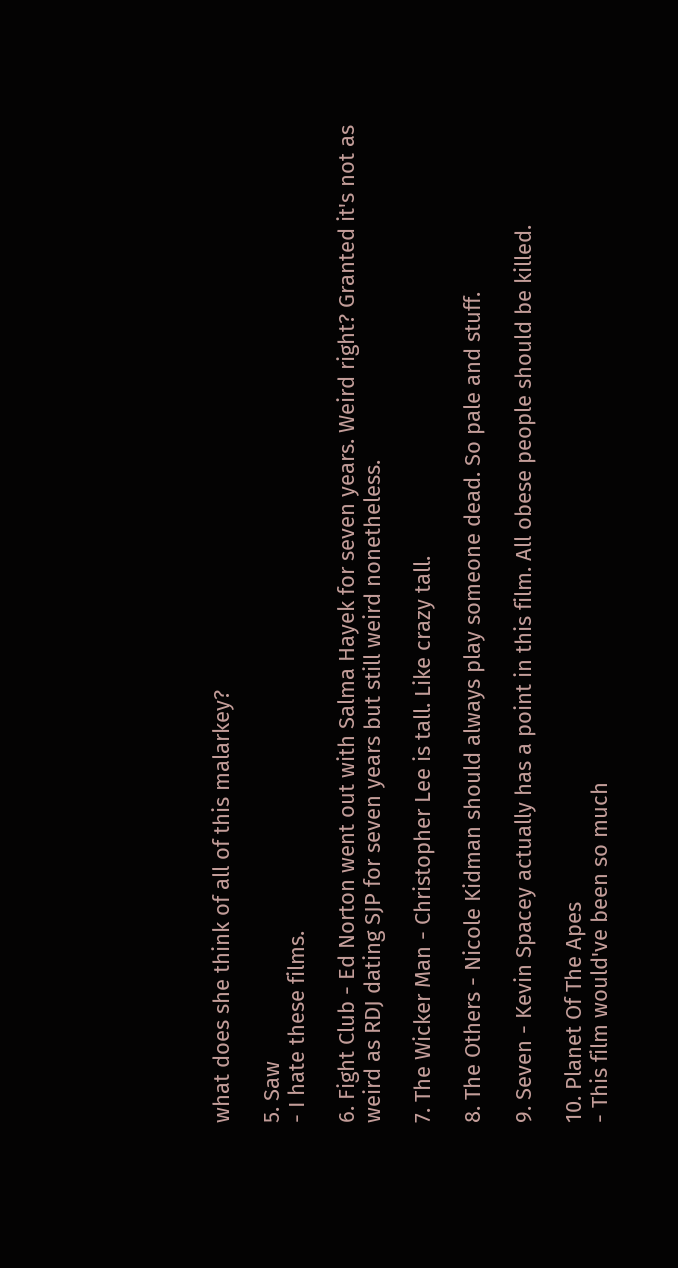what does she think of all of this malarkey?

5. Saw
- I hate these films.

6. Fight Club - Ed Norton went out with Salma Hayek for seven years. Weird right? Granted it's not as weird as RDJ dating SJP for seven years but still weird nonetheless.

7. The Wicker Man - Christopher Lee is tall. Like crazy tall.

8. The Others - Nicole Kidman should always play someone dead. So pale and stuff.

9. Seven - Kevin Spacey actually has a point in this film. All obese people should be killed.

10. Planet Of The Apes
- This film would've been so much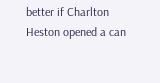better if Charlton Heston opened a can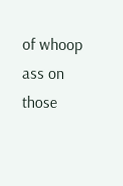of whoop ass on those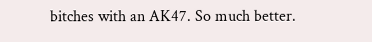bitches with an AK47. So much better.